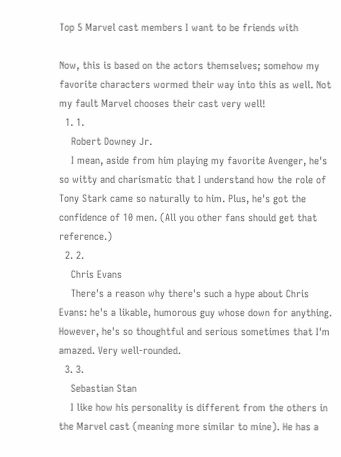Top 5 Marvel cast members I want to be friends with

Now, this is based on the actors themselves; somehow my favorite characters wormed their way into this as well. Not my fault Marvel chooses their cast very well!
  1. 1.
    Robert Downey Jr.
    I mean, aside from him playing my favorite Avenger, he's so witty and charismatic that I understand how the role of Tony Stark came so naturally to him. Plus, he's got the confidence of 10 men. (All you other fans should get that reference.)
  2. 2.
    Chris Evans
    There's a reason why there's such a hype about Chris Evans: he's a likable, humorous guy whose down for anything. However, he's so thoughtful and serious sometimes that I'm amazed. Very well-rounded.
  3. 3.
    Sebastian Stan
    I like how his personality is different from the others in the Marvel cast (meaning more similar to mine). He has a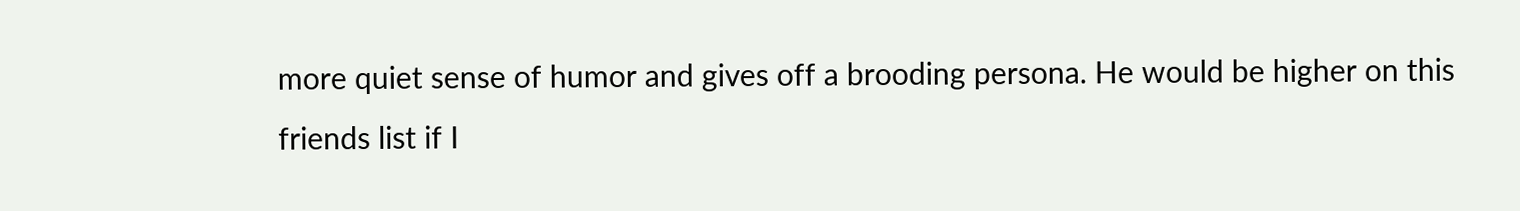more quiet sense of humor and gives off a brooding persona. He would be higher on this friends list if I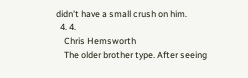didn't have a small crush on him.
  4. 4.
    Chris Hemsworth
    The older brother type. After seeing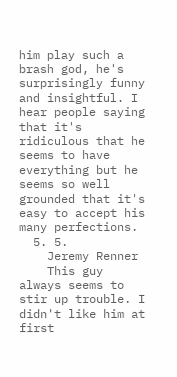him play such a brash god, he's surprisingly funny and insightful. I hear people saying that it's ridiculous that he seems to have everything but he seems so well grounded that it's easy to accept his many perfections.
  5. 5.
    Jeremy Renner
    This guy always seems to stir up trouble. I didn't like him at first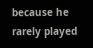because he rarely played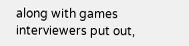along with games interviewers put out,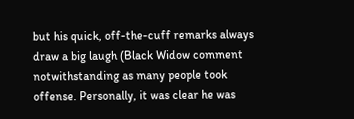but his quick, off-the-cuff remarks always draw a big laugh (Black Widow comment notwithstanding as many people took offense. Personally, it was clear he was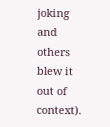joking and others blew it out of context).